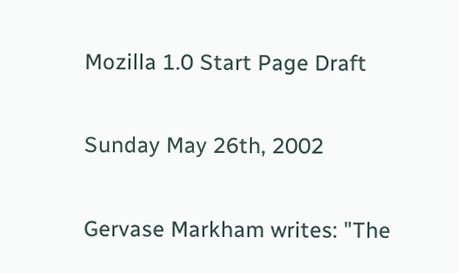Mozilla 1.0 Start Page Draft

Sunday May 26th, 2002

Gervase Markham writes: "The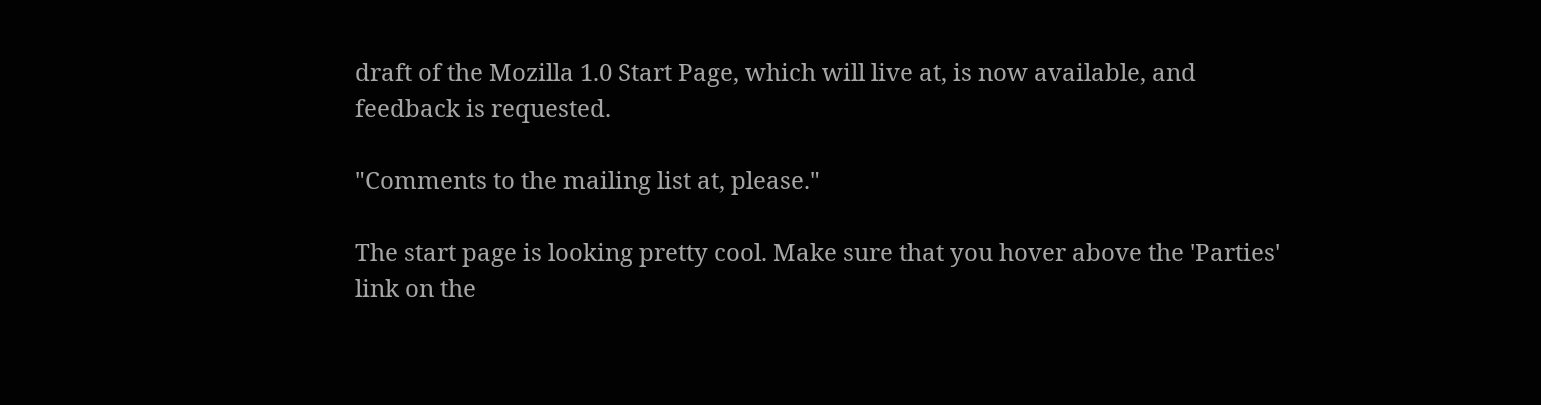draft of the Mozilla 1.0 Start Page, which will live at, is now available, and feedback is requested.

"Comments to the mailing list at, please."

The start page is looking pretty cool. Make sure that you hover above the 'Parties' link on the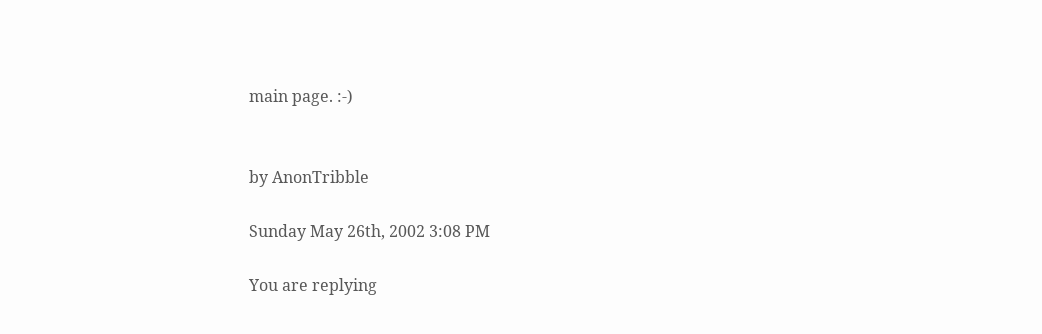main page. :-)


by AnonTribble

Sunday May 26th, 2002 3:08 PM

You are replying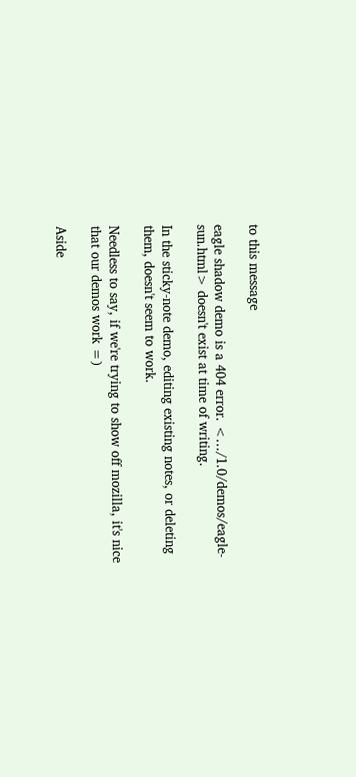to this message

eagle shadow demo is a 404 error. <…/1.0/demos/eagle-sun.html> doesn't exist at time of writing.

In the sticky-note demo, editing existing notes, or deleting them, doesn't seem to work.

Needless to say, if we're trying to show off mozilla, it's nice that our demos work =)

Aside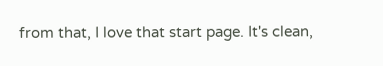from that, I love that start page. It's clean,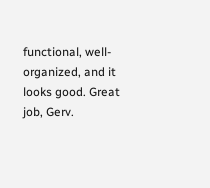functional, well-organized, and it looks good. Great job, Gerv.